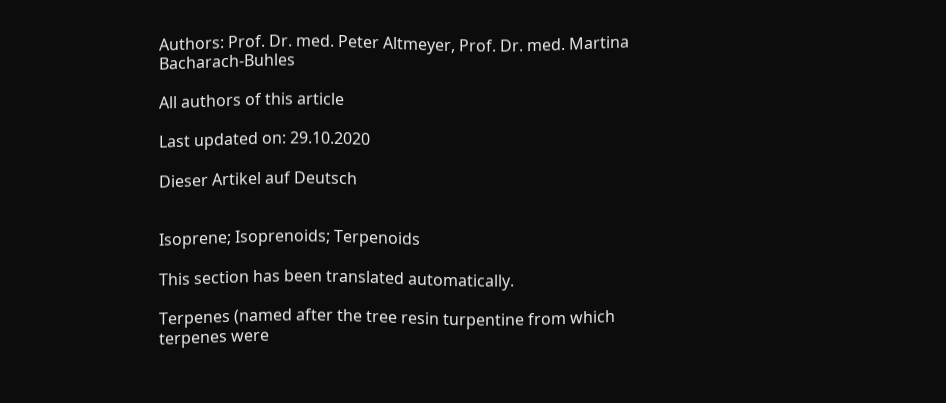Authors: Prof. Dr. med. Peter Altmeyer, Prof. Dr. med. Martina Bacharach-Buhles

All authors of this article

Last updated on: 29.10.2020

Dieser Artikel auf Deutsch


Isoprene; Isoprenoids; Terpenoids

This section has been translated automatically.

Terpenes (named after the tree resin turpentine from which terpenes were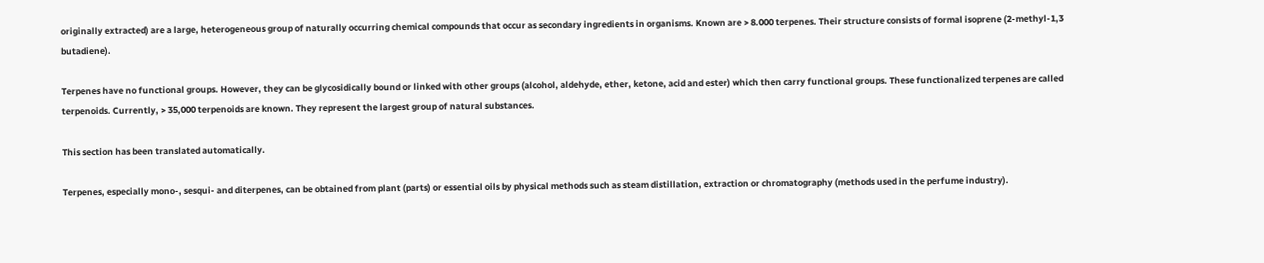originally extracted) are a large, heterogeneous group of naturally occurring chemical compounds that occur as secondary ingredients in organisms. Known are > 8.000 terpenes. Their structure consists of formal isoprene (2-methyl-1,3 butadiene).

Terpenes have no functional groups. However, they can be glycosidically bound or linked with other groups (alcohol, aldehyde, ether, ketone, acid and ester) which then carry functional groups. These functionalized terpenes are called terpenoids. Currently, > 35,000 terpenoids are known. They represent the largest group of natural substances.

This section has been translated automatically.

Terpenes, especially mono-, sesqui- and diterpenes, can be obtained from plant (parts) or essential oils by physical methods such as steam distillation, extraction or chromatography (methods used in the perfume industry).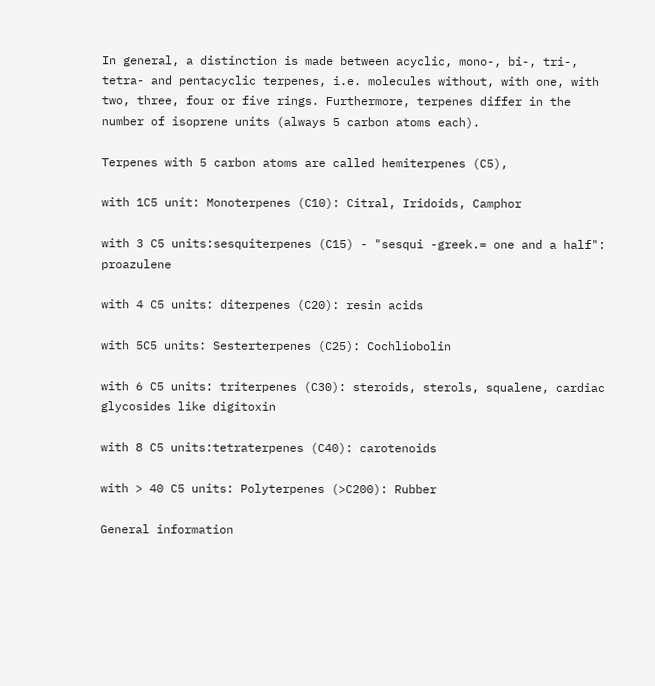In general, a distinction is made between acyclic, mono-, bi-, tri-, tetra- and pentacyclic terpenes, i.e. molecules without, with one, with two, three, four or five rings. Furthermore, terpenes differ in the number of isoprene units (always 5 carbon atoms each).

Terpenes with 5 carbon atoms are called hemiterpenes (C5),

with 1C5 unit: Monoterpenes (C10): Citral, Iridoids, Camphor

with 3 C5 units:sesquiterpenes (C15) - "sesqui -greek.= one and a half": proazulene

with 4 C5 units: diterpenes (C20): resin acids

with 5C5 units: Sesterterpenes (C25): Cochliobolin

with 6 C5 units: triterpenes (C30): steroids, sterols, squalene, cardiac glycosides like digitoxin

with 8 C5 units:tetraterpenes (C40): carotenoids

with > 40 C5 units: Polyterpenes (>C200): Rubber

General information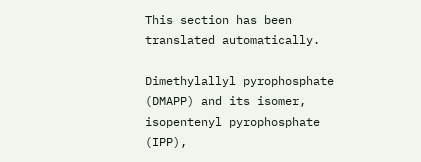This section has been translated automatically.

Dimethylallyl pyrophosphate (DMAPP) and its isomer, isopentenyl pyrophosphate (IPP),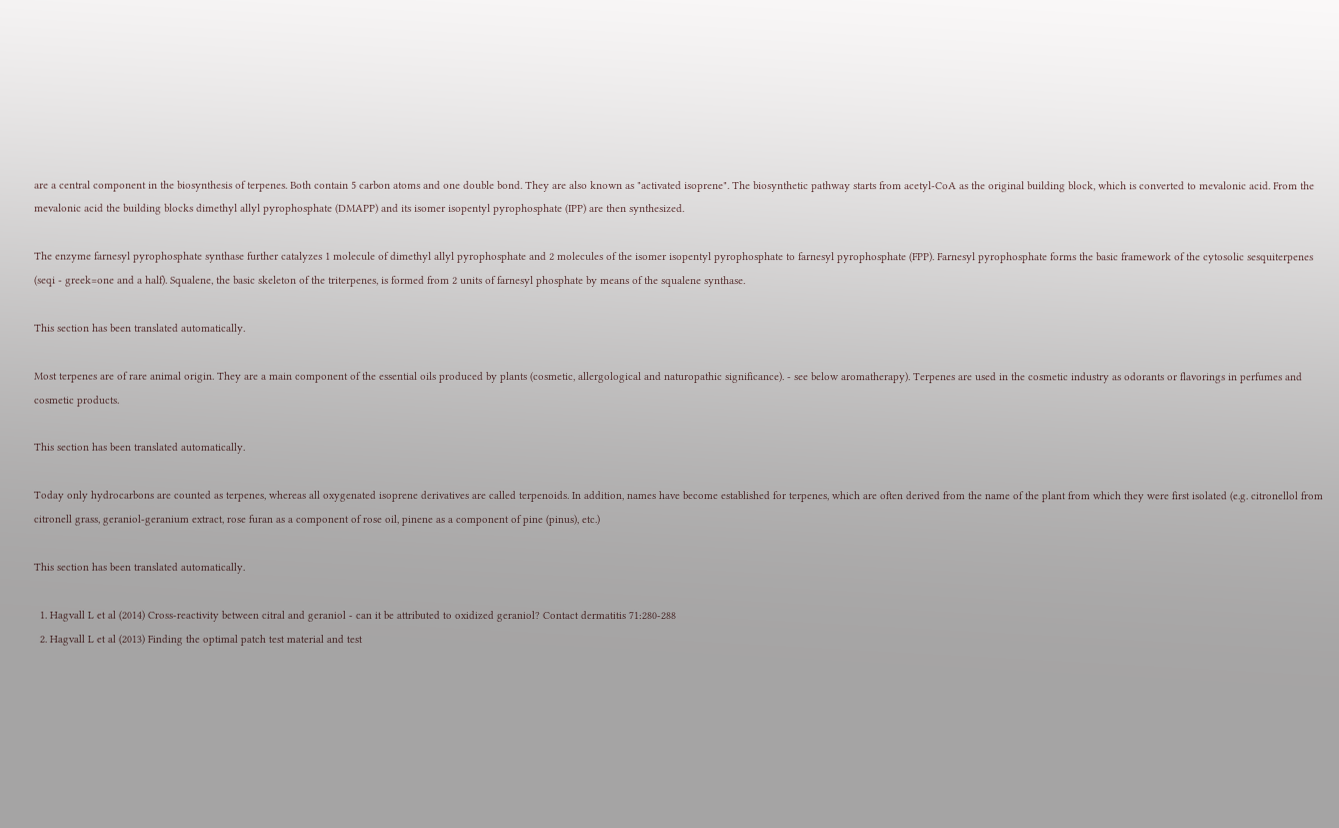are a central component in the biosynthesis of terpenes. Both contain 5 carbon atoms and one double bond. They are also known as "activated isoprene". The biosynthetic pathway starts from acetyl-CoA as the original building block, which is converted to mevalonic acid. From the mevalonic acid the building blocks dimethyl allyl pyrophosphate (DMAPP) and its isomer isopentyl pyrophosphate (IPP) are then synthesized.

The enzyme farnesyl pyrophosphate synthase further catalyzes 1 molecule of dimethyl allyl pyrophosphate and 2 molecules of the isomer isopentyl pyrophosphate to farnesyl pyrophosphate (FPP). Farnesyl pyrophosphate forms the basic framework of the cytosolic sesquiterpenes (seqi - greek=one and a half). Squalene, the basic skeleton of the triterpenes, is formed from 2 units of farnesyl phosphate by means of the squalene synthase.

This section has been translated automatically.

Most terpenes are of rare animal origin. They are a main component of the essential oils produced by plants (cosmetic, allergological and naturopathic significance). - see below aromatherapy). Terpenes are used in the cosmetic industry as odorants or flavorings in perfumes and cosmetic products.

This section has been translated automatically.

Today only hydrocarbons are counted as terpenes, whereas all oxygenated isoprene derivatives are called terpenoids. In addition, names have become established for terpenes, which are often derived from the name of the plant from which they were first isolated (e.g. citronellol from citronell grass, geraniol-geranium extract, rose furan as a component of rose oil, pinene as a component of pine (pinus), etc.)

This section has been translated automatically.

  1. Hagvall L et al (2014) Cross-reactivity between citral and geraniol - can it be attributed to oxidized geraniol? Contact dermatitis 71:280-288
  2. Hagvall L et al (2013) Finding the optimal patch test material and test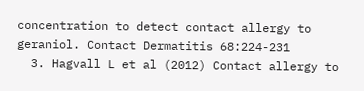concentration to detect contact allergy to geraniol. Contact Dermatitis 68:224-231
  3. Hagvall L et al (2012) Contact allergy to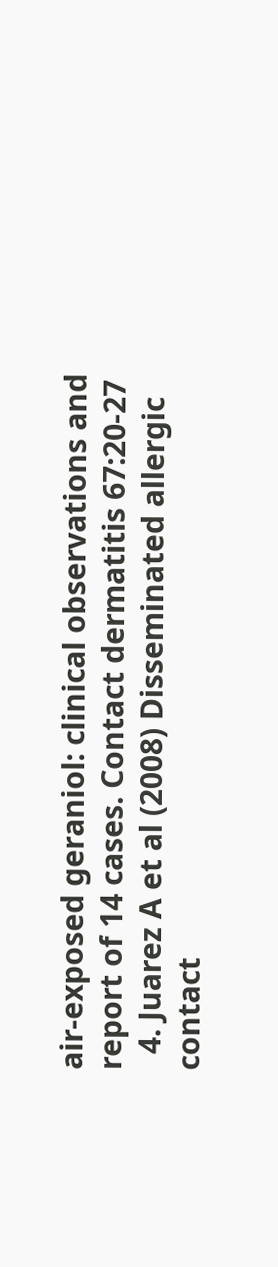air-exposed geraniol: clinical observations and report of 14 cases. Contact dermatitis 67:20-27
  4. Juarez A et al (2008) Disseminated allergic contact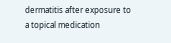dermatitis after exposure to a topical medication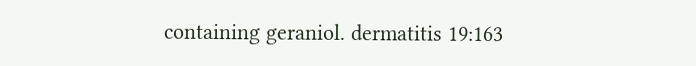containing geraniol. dermatitis 19:163